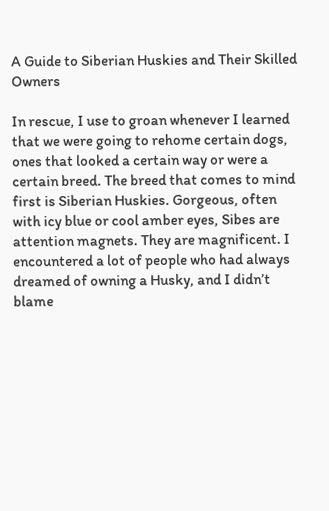A Guide to Siberian Huskies and Their Skilled Owners

In rescue, I use to groan whenever I learned that we were going to rehome certain dogs, ones that looked a certain way or were a certain breed. The breed that comes to mind first is Siberian Huskies. Gorgeous, often with icy blue or cool amber eyes, Sibes are attention magnets. They are magnificent. I encountered a lot of people who had always dreamed of owning a Husky, and I didn’t blame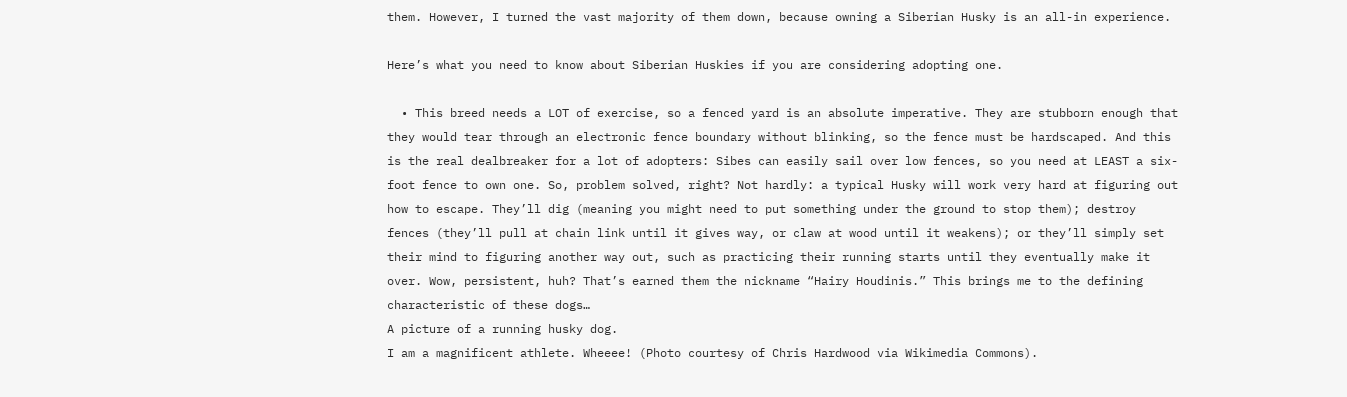them. However, I turned the vast majority of them down, because owning a Siberian Husky is an all-in experience.

Here’s what you need to know about Siberian Huskies if you are considering adopting one.

  • This breed needs a LOT of exercise, so a fenced yard is an absolute imperative. They are stubborn enough that they would tear through an electronic fence boundary without blinking, so the fence must be hardscaped. And this is the real dealbreaker for a lot of adopters: Sibes can easily sail over low fences, so you need at LEAST a six-foot fence to own one. So, problem solved, right? Not hardly: a typical Husky will work very hard at figuring out how to escape. They’ll dig (meaning you might need to put something under the ground to stop them); destroy fences (they’ll pull at chain link until it gives way, or claw at wood until it weakens); or they’ll simply set their mind to figuring another way out, such as practicing their running starts until they eventually make it over. Wow, persistent, huh? That’s earned them the nickname “Hairy Houdinis.” This brings me to the defining characteristic of these dogs…
A picture of a running husky dog.
I am a magnificent athlete. Wheeee! (Photo courtesy of Chris Hardwood via Wikimedia Commons).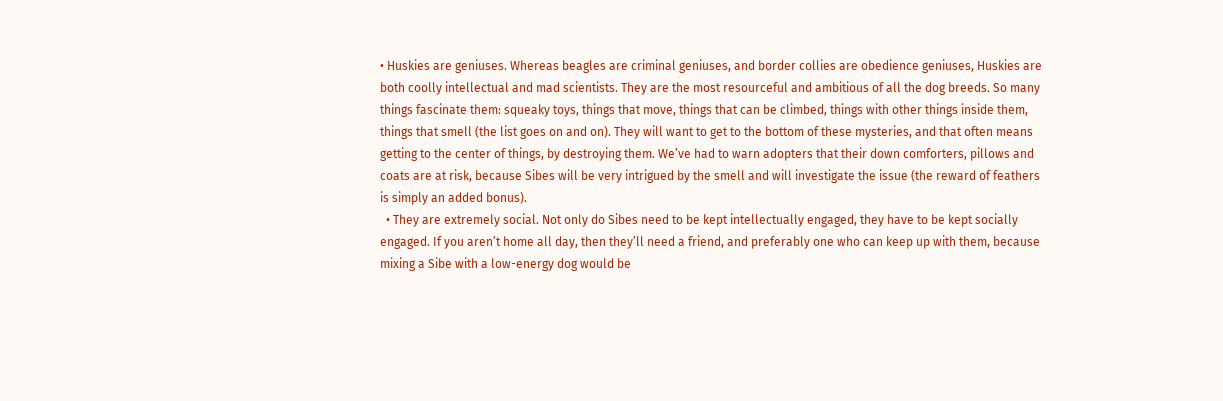• Huskies are geniuses. Whereas beagles are criminal geniuses, and border collies are obedience geniuses, Huskies are both coolly intellectual and mad scientists. They are the most resourceful and ambitious of all the dog breeds. So many things fascinate them: squeaky toys, things that move, things that can be climbed, things with other things inside them, things that smell (the list goes on and on). They will want to get to the bottom of these mysteries, and that often means getting to the center of things, by destroying them. We’ve had to warn adopters that their down comforters, pillows and coats are at risk, because Sibes will be very intrigued by the smell and will investigate the issue (the reward of feathers is simply an added bonus).
  • They are extremely social. Not only do Sibes need to be kept intellectually engaged, they have to be kept socially engaged. If you aren’t home all day, then they’ll need a friend, and preferably one who can keep up with them, because mixing a Sibe with a low-energy dog would be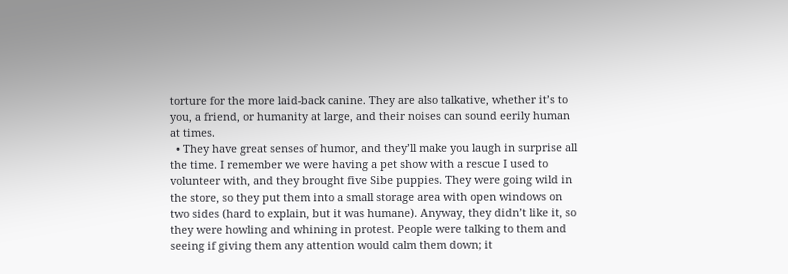torture for the more laid-back canine. They are also talkative, whether it’s to you, a friend, or humanity at large, and their noises can sound eerily human at times.
  • They have great senses of humor, and they’ll make you laugh in surprise all the time. I remember we were having a pet show with a rescue I used to volunteer with, and they brought five Sibe puppies. They were going wild in the store, so they put them into a small storage area with open windows on two sides (hard to explain, but it was humane). Anyway, they didn’t like it, so they were howling and whining in protest. People were talking to them and seeing if giving them any attention would calm them down; it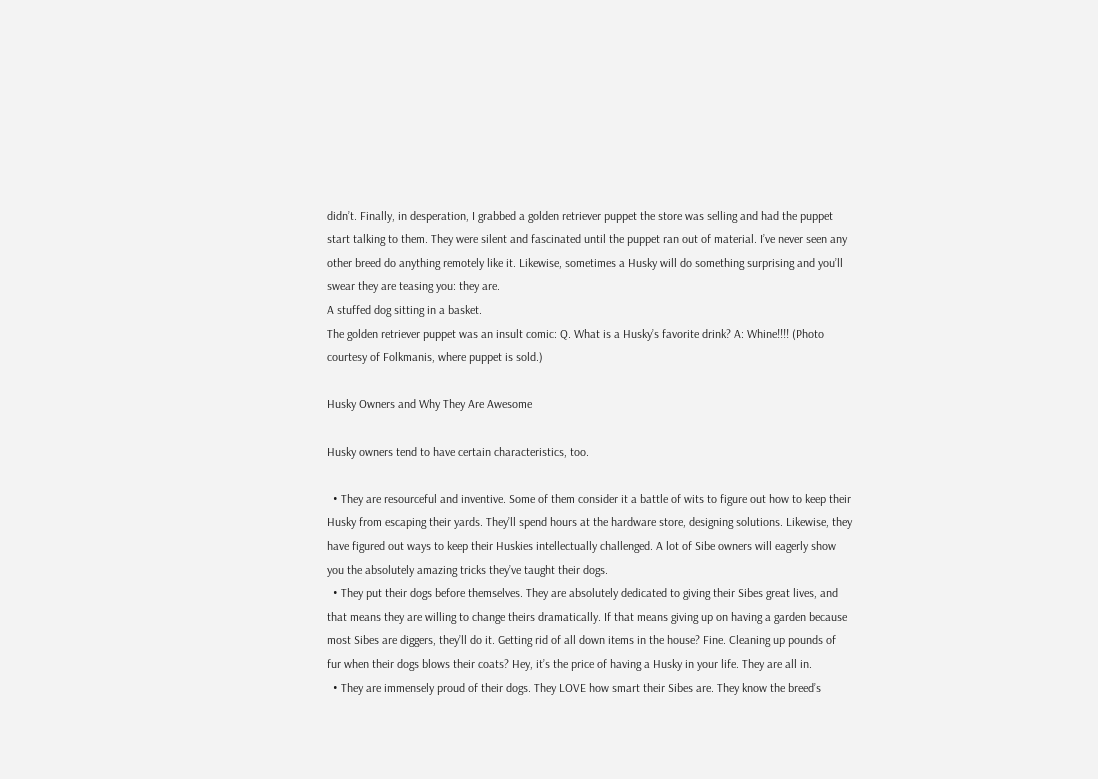didn’t. Finally, in desperation, I grabbed a golden retriever puppet the store was selling and had the puppet start talking to them. They were silent and fascinated until the puppet ran out of material. I’ve never seen any other breed do anything remotely like it. Likewise, sometimes a Husky will do something surprising and you’ll swear they are teasing you: they are.
A stuffed dog sitting in a basket.
The golden retriever puppet was an insult comic: Q. What is a Husky’s favorite drink? A: Whine!!!! (Photo courtesy of Folkmanis, where puppet is sold.)

Husky Owners and Why They Are Awesome

Husky owners tend to have certain characteristics, too.

  • They are resourceful and inventive. Some of them consider it a battle of wits to figure out how to keep their Husky from escaping their yards. They’ll spend hours at the hardware store, designing solutions. Likewise, they have figured out ways to keep their Huskies intellectually challenged. A lot of Sibe owners will eagerly show you the absolutely amazing tricks they’ve taught their dogs.
  • They put their dogs before themselves. They are absolutely dedicated to giving their Sibes great lives, and that means they are willing to change theirs dramatically. If that means giving up on having a garden because most Sibes are diggers, they’ll do it. Getting rid of all down items in the house? Fine. Cleaning up pounds of fur when their dogs blows their coats? Hey, it’s the price of having a Husky in your life. They are all in.
  • They are immensely proud of their dogs. They LOVE how smart their Sibes are. They know the breed’s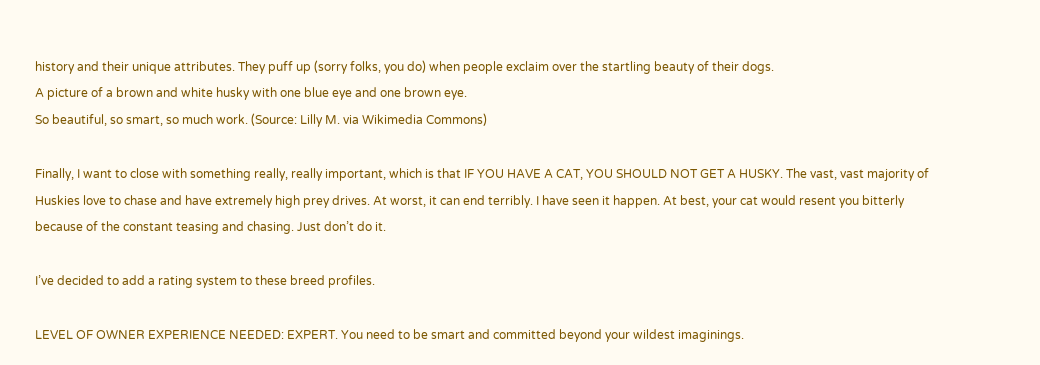history and their unique attributes. They puff up (sorry folks, you do) when people exclaim over the startling beauty of their dogs.
A picture of a brown and white husky with one blue eye and one brown eye.
So beautiful, so smart, so much work. (Source: Lilly M. via Wikimedia Commons)

Finally, I want to close with something really, really important, which is that IF YOU HAVE A CAT, YOU SHOULD NOT GET A HUSKY. The vast, vast majority of Huskies love to chase and have extremely high prey drives. At worst, it can end terribly. I have seen it happen. At best, your cat would resent you bitterly because of the constant teasing and chasing. Just don’t do it.

I’ve decided to add a rating system to these breed profiles.

LEVEL OF OWNER EXPERIENCE NEEDED: EXPERT. You need to be smart and committed beyond your wildest imaginings.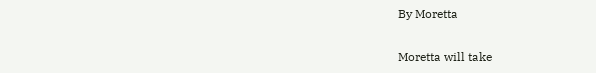By Moretta

Moretta will take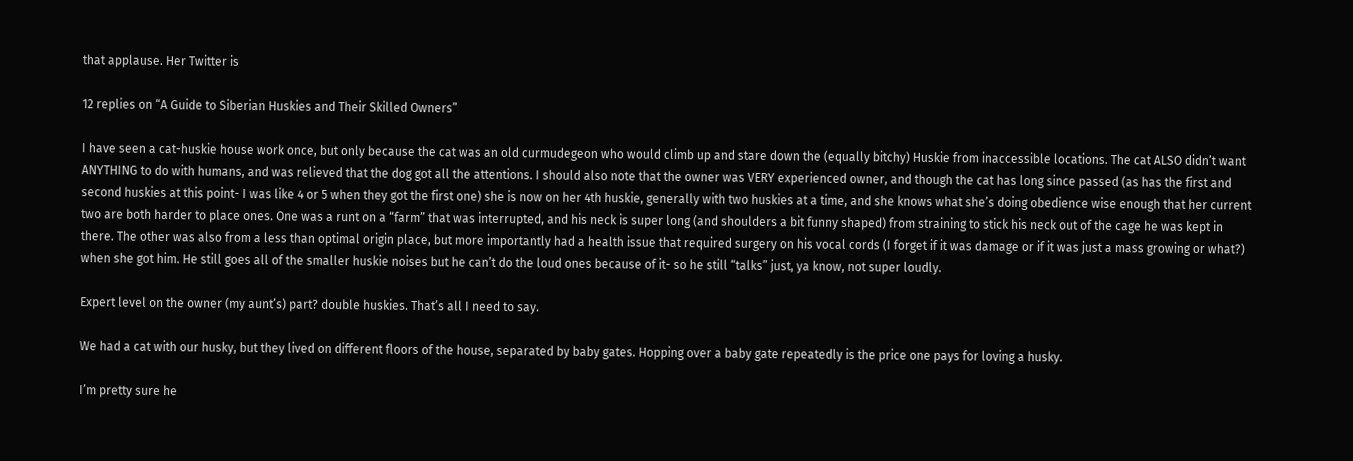that applause. Her Twitter is

12 replies on “A Guide to Siberian Huskies and Their Skilled Owners”

I have seen a cat-huskie house work once, but only because the cat was an old curmudegeon who would climb up and stare down the (equally bitchy) Huskie from inaccessible locations. The cat ALSO didn’t want ANYTHING to do with humans, and was relieved that the dog got all the attentions. I should also note that the owner was VERY experienced owner, and though the cat has long since passed (as has the first and second huskies at this point- I was like 4 or 5 when they got the first one) she is now on her 4th huskie, generally with two huskies at a time, and she knows what she’s doing obedience wise enough that her current two are both harder to place ones. One was a runt on a “farm” that was interrupted, and his neck is super long (and shoulders a bit funny shaped) from straining to stick his neck out of the cage he was kept in there. The other was also from a less than optimal origin place, but more importantly had a health issue that required surgery on his vocal cords (I forget if it was damage or if it was just a mass growing or what?) when she got him. He still goes all of the smaller huskie noises but he can’t do the loud ones because of it- so he still “talks” just, ya know, not super loudly.

Expert level on the owner (my aunt’s) part? double huskies. That’s all I need to say.

We had a cat with our husky, but they lived on different floors of the house, separated by baby gates. Hopping over a baby gate repeatedly is the price one pays for loving a husky.

I’m pretty sure he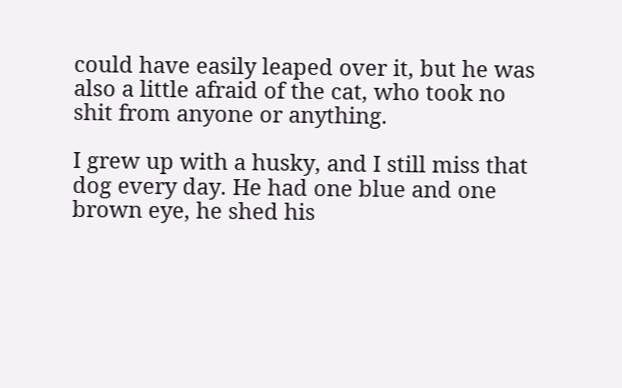could have easily leaped over it, but he was also a little afraid of the cat, who took no shit from anyone or anything.

I grew up with a husky, and I still miss that dog every day. He had one blue and one brown eye, he shed his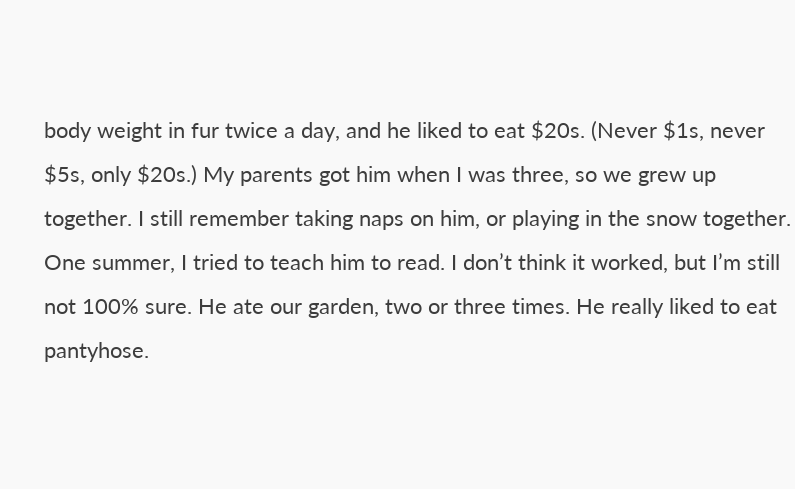body weight in fur twice a day, and he liked to eat $20s. (Never $1s, never $5s, only $20s.) My parents got him when I was three, so we grew up together. I still remember taking naps on him, or playing in the snow together. One summer, I tried to teach him to read. I don’t think it worked, but I’m still not 100% sure. He ate our garden, two or three times. He really liked to eat pantyhose.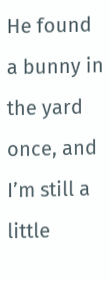He found a bunny in the yard once, and I’m still a little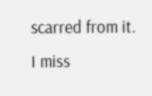scarred from it.
I miss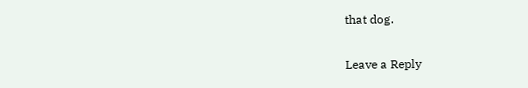that dog.

Leave a Reply